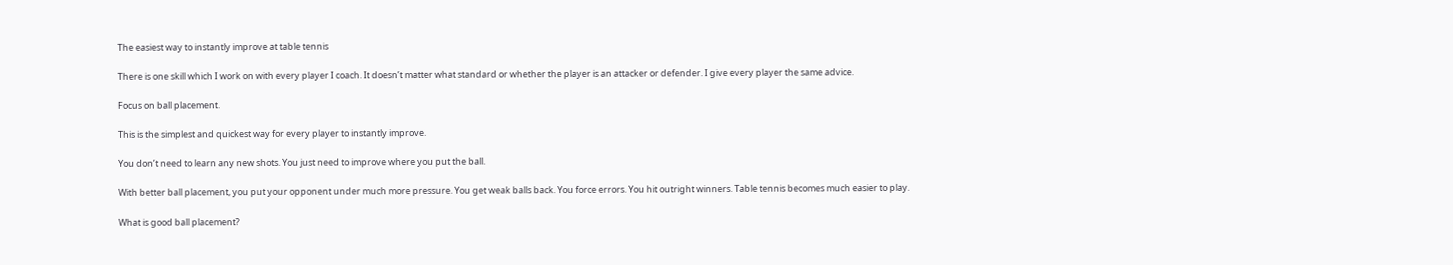The easiest way to instantly improve at table tennis

There is one skill which I work on with every player I coach. It doesn’t matter what standard or whether the player is an attacker or defender. I give every player the same advice.

Focus on ball placement.

This is the simplest and quickest way for every player to instantly improve.

You don’t need to learn any new shots. You just need to improve where you put the ball.

With better ball placement, you put your opponent under much more pressure. You get weak balls back. You force errors. You hit outright winners. Table tennis becomes much easier to play.

What is good ball placement?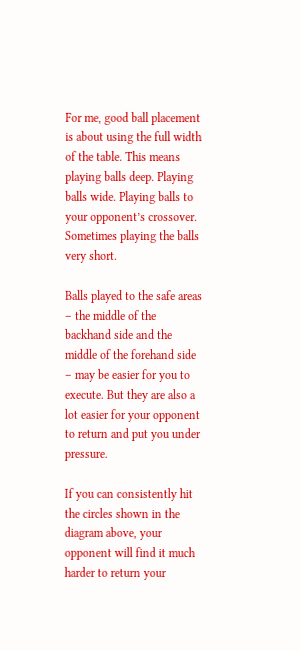For me, good ball placement is about using the full width of the table. This means playing balls deep. Playing balls wide. Playing balls to your opponent’s crossover. Sometimes playing the balls very short.

Balls played to the safe areas – the middle of the backhand side and the middle of the forehand side – may be easier for you to execute. But they are also a lot easier for your opponent to return and put you under pressure.

If you can consistently hit the circles shown in the diagram above, your opponent will find it much harder to return your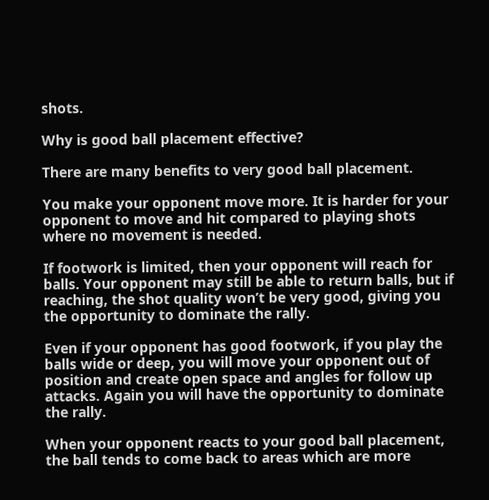shots.

Why is good ball placement effective?

There are many benefits to very good ball placement.

You make your opponent move more. It is harder for your opponent to move and hit compared to playing shots where no movement is needed.

If footwork is limited, then your opponent will reach for balls. Your opponent may still be able to return balls, but if reaching, the shot quality won’t be very good, giving you the opportunity to dominate the rally.

Even if your opponent has good footwork, if you play the balls wide or deep, you will move your opponent out of position and create open space and angles for follow up attacks. Again you will have the opportunity to dominate the rally.

When your opponent reacts to your good ball placement, the ball tends to come back to areas which are more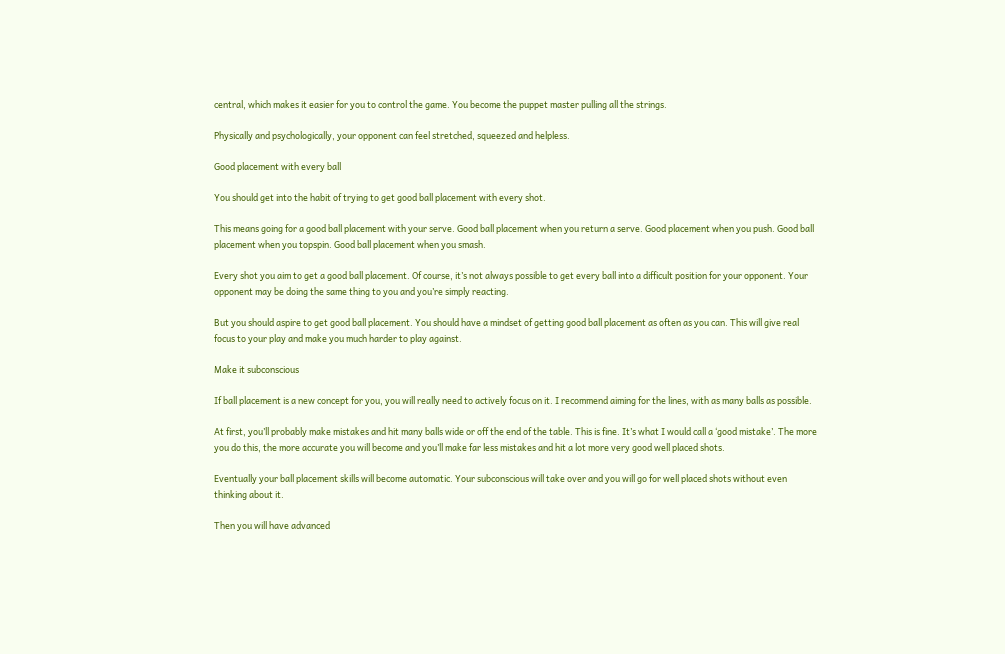central, which makes it easier for you to control the game. You become the puppet master pulling all the strings.

Physically and psychologically, your opponent can feel stretched, squeezed and helpless.

Good placement with every ball

You should get into the habit of trying to get good ball placement with every shot.

This means going for a good ball placement with your serve. Good ball placement when you return a serve. Good placement when you push. Good ball placement when you topspin. Good ball placement when you smash.

Every shot you aim to get a good ball placement. Of course, it’s not always possible to get every ball into a difficult position for your opponent. Your opponent may be doing the same thing to you and you’re simply reacting.

But you should aspire to get good ball placement. You should have a mindset of getting good ball placement as often as you can. This will give real focus to your play and make you much harder to play against.

Make it subconscious

If ball placement is a new concept for you, you will really need to actively focus on it. I recommend aiming for the lines, with as many balls as possible.

At first, you’ll probably make mistakes and hit many balls wide or off the end of the table. This is fine. It’s what I would call a ‘good mistake’. The more you do this, the more accurate you will become and you’ll make far less mistakes and hit a lot more very good well placed shots.

Eventually your ball placement skills will become automatic. Your subconscious will take over and you will go for well placed shots without even thinking about it.

Then you will have advanced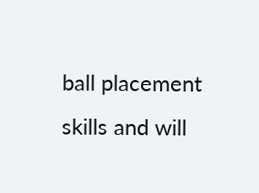ball placement skills and will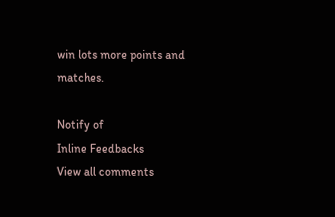win lots more points and matches.

Notify of
Inline Feedbacks
View all comments